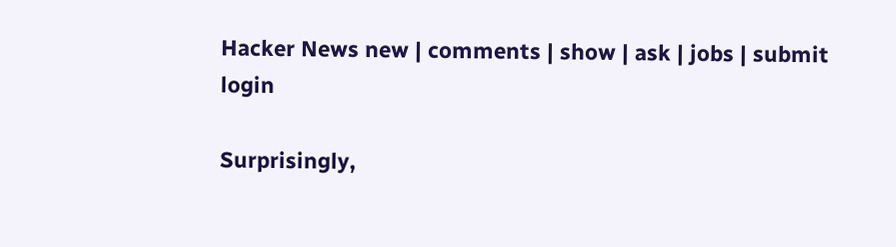Hacker News new | comments | show | ask | jobs | submit login

Surprisingly,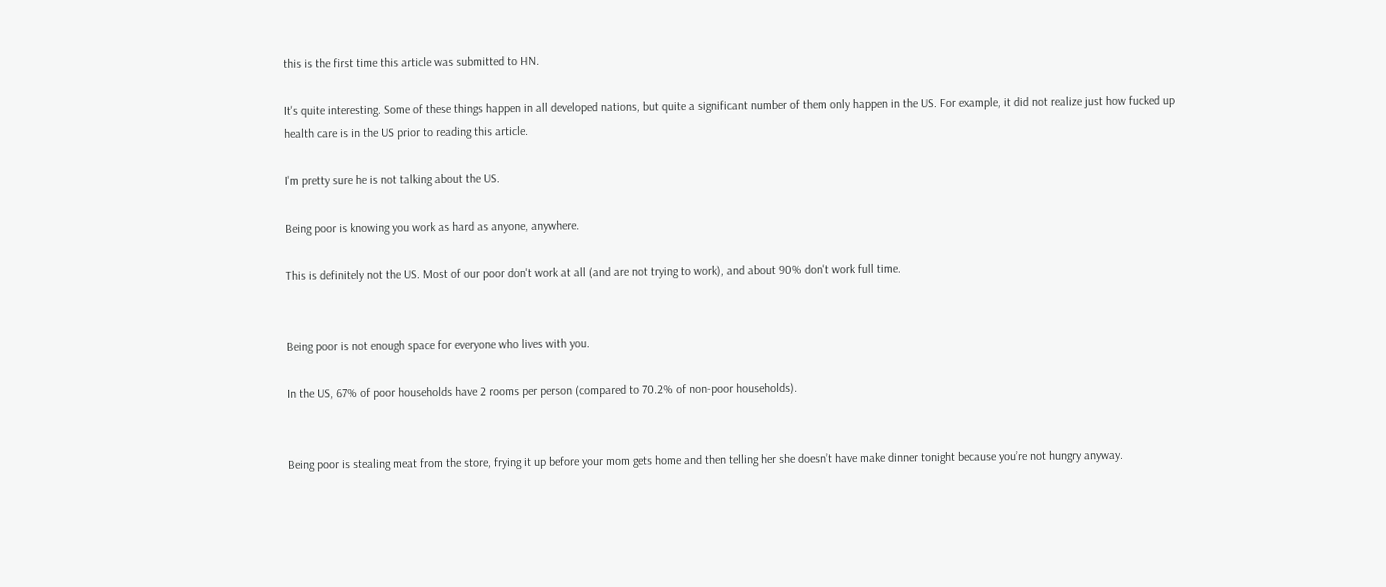this is the first time this article was submitted to HN.

It's quite interesting. Some of these things happen in all developed nations, but quite a significant number of them only happen in the US. For example, it did not realize just how fucked up health care is in the US prior to reading this article.

I'm pretty sure he is not talking about the US.

Being poor is knowing you work as hard as anyone, anywhere.

This is definitely not the US. Most of our poor don't work at all (and are not trying to work), and about 90% don't work full time.


Being poor is not enough space for everyone who lives with you.

In the US, 67% of poor households have 2 rooms per person (compared to 70.2% of non-poor households).


Being poor is stealing meat from the store, frying it up before your mom gets home and then telling her she doesn’t have make dinner tonight because you’re not hungry anyway.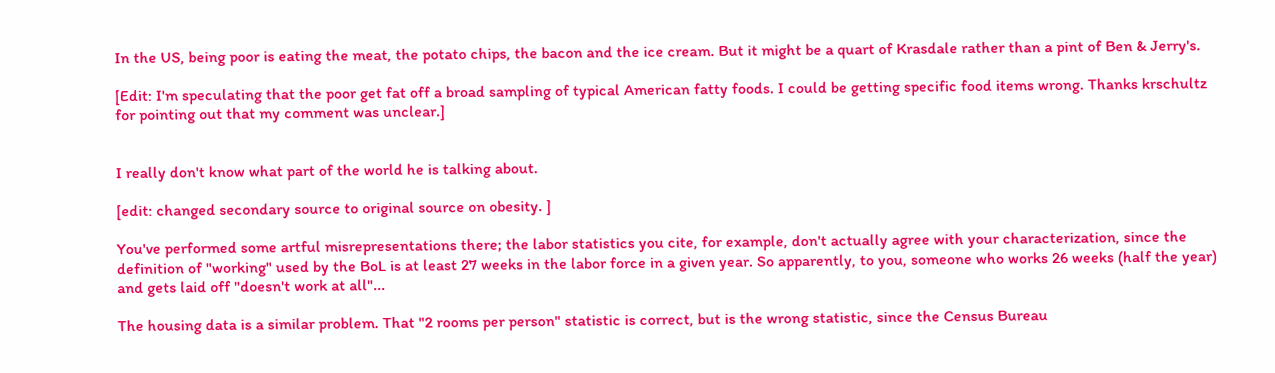In the US, being poor is eating the meat, the potato chips, the bacon and the ice cream. But it might be a quart of Krasdale rather than a pint of Ben & Jerry's.

[Edit: I'm speculating that the poor get fat off a broad sampling of typical American fatty foods. I could be getting specific food items wrong. Thanks krschultz for pointing out that my comment was unclear.]


I really don't know what part of the world he is talking about.

[edit: changed secondary source to original source on obesity. ]

You've performed some artful misrepresentations there; the labor statistics you cite, for example, don't actually agree with your characterization, since the definition of "working" used by the BoL is at least 27 weeks in the labor force in a given year. So apparently, to you, someone who works 26 weeks (half the year) and gets laid off "doesn't work at all"...

The housing data is a similar problem. That "2 rooms per person" statistic is correct, but is the wrong statistic, since the Census Bureau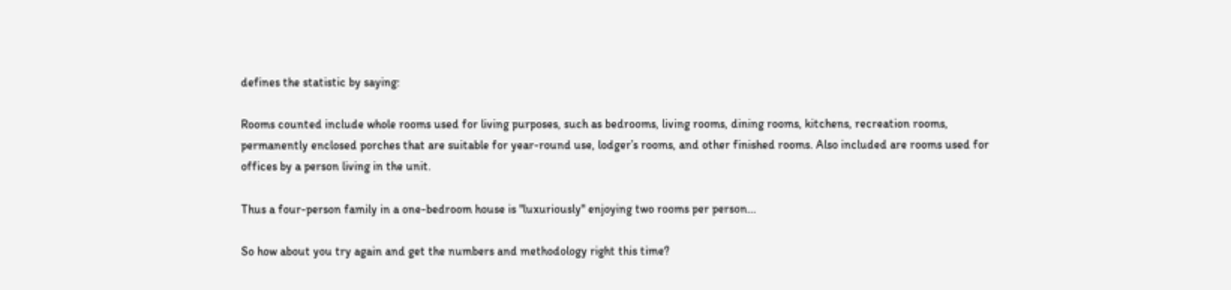defines the statistic by saying:

Rooms counted include whole rooms used for living purposes, such as bedrooms, living rooms, dining rooms, kitchens, recreation rooms, permanently enclosed porches that are suitable for year-round use, lodger’s rooms, and other finished rooms. Also included are rooms used for offices by a person living in the unit.

Thus a four-person family in a one-bedroom house is "luxuriously" enjoying two rooms per person...

So how about you try again and get the numbers and methodology right this time?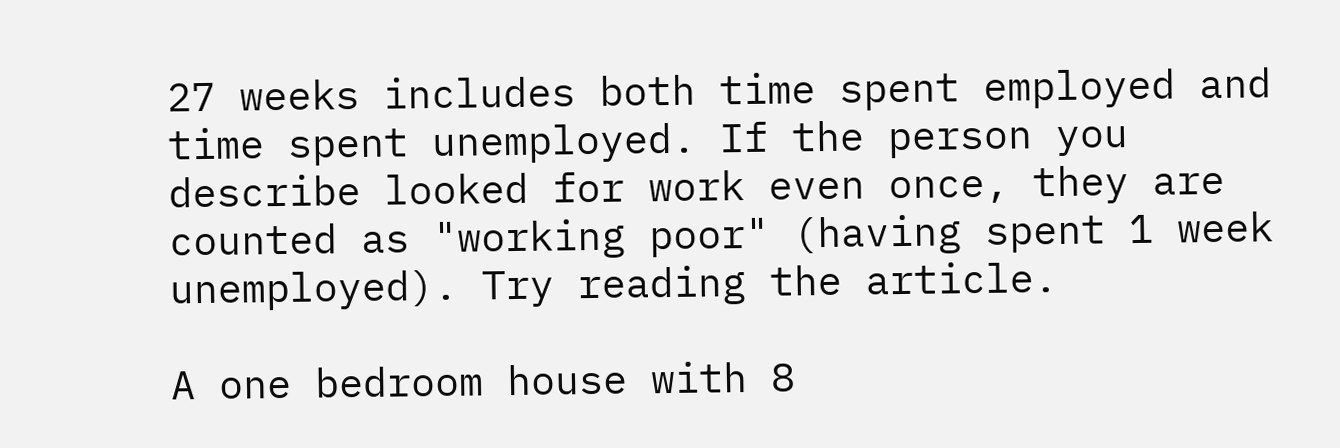27 weeks includes both time spent employed and time spent unemployed. If the person you describe looked for work even once, they are counted as "working poor" (having spent 1 week unemployed). Try reading the article.

A one bedroom house with 8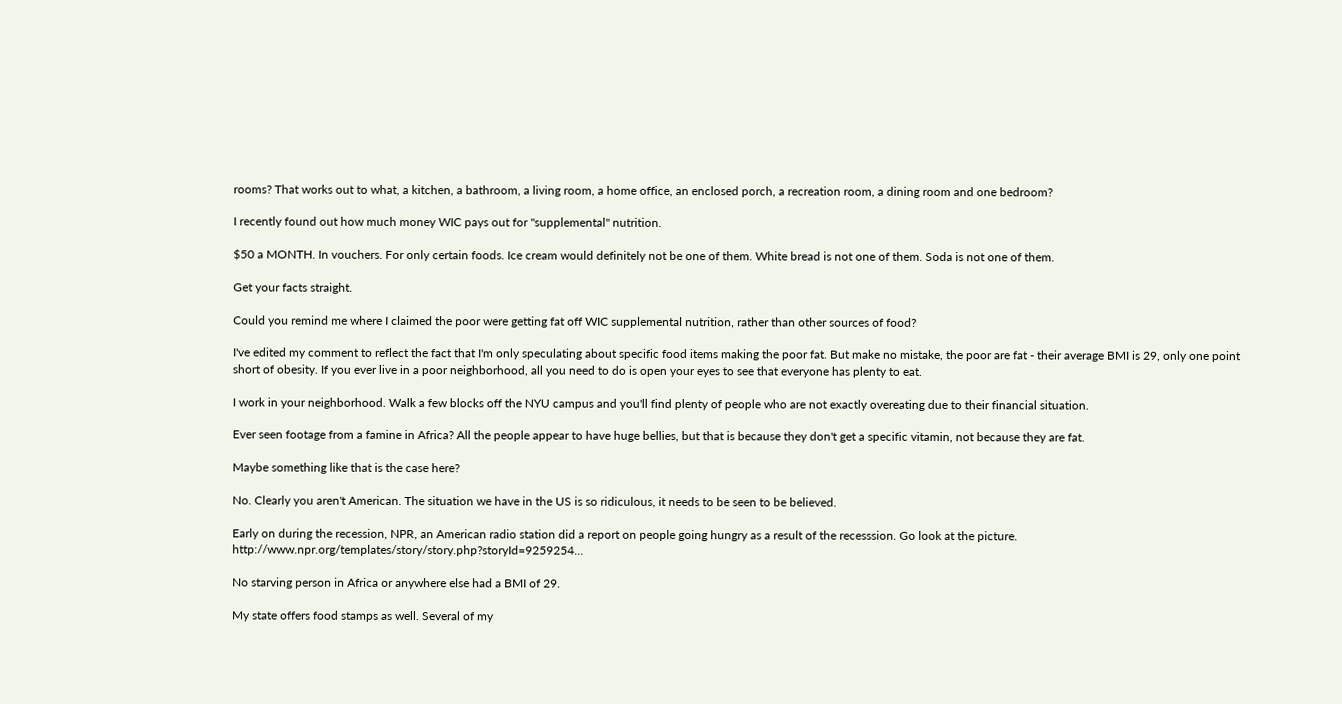rooms? That works out to what, a kitchen, a bathroom, a living room, a home office, an enclosed porch, a recreation room, a dining room and one bedroom?

I recently found out how much money WIC pays out for "supplemental" nutrition.

$50 a MONTH. In vouchers. For only certain foods. Ice cream would definitely not be one of them. White bread is not one of them. Soda is not one of them.

Get your facts straight.

Could you remind me where I claimed the poor were getting fat off WIC supplemental nutrition, rather than other sources of food?

I've edited my comment to reflect the fact that I'm only speculating about specific food items making the poor fat. But make no mistake, the poor are fat - their average BMI is 29, only one point short of obesity. If you ever live in a poor neighborhood, all you need to do is open your eyes to see that everyone has plenty to eat.

I work in your neighborhood. Walk a few blocks off the NYU campus and you'll find plenty of people who are not exactly overeating due to their financial situation.

Ever seen footage from a famine in Africa? All the people appear to have huge bellies, but that is because they don't get a specific vitamin, not because they are fat.

Maybe something like that is the case here?

No. Clearly you aren't American. The situation we have in the US is so ridiculous, it needs to be seen to be believed.

Early on during the recession, NPR, an American radio station did a report on people going hungry as a result of the recesssion. Go look at the picture. http://www.npr.org/templates/story/story.php?storyId=9259254...

No starving person in Africa or anywhere else had a BMI of 29.

My state offers food stamps as well. Several of my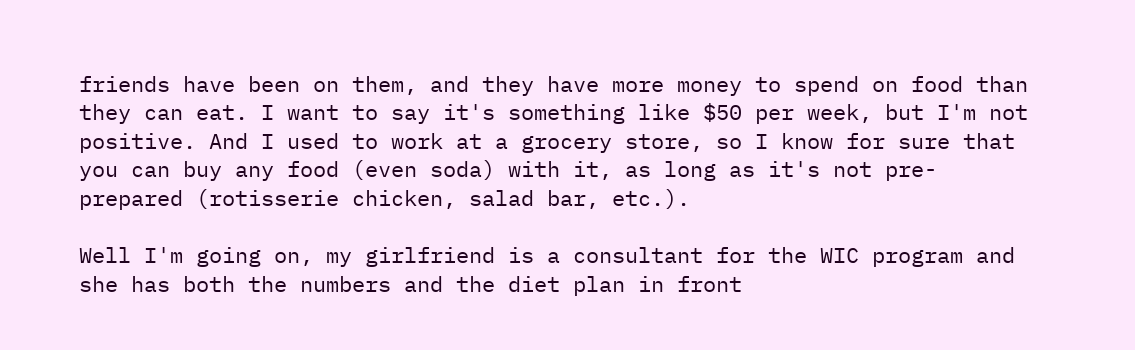friends have been on them, and they have more money to spend on food than they can eat. I want to say it's something like $50 per week, but I'm not positive. And I used to work at a grocery store, so I know for sure that you can buy any food (even soda) with it, as long as it's not pre-prepared (rotisserie chicken, salad bar, etc.).

Well I'm going on, my girlfriend is a consultant for the WIC program and she has both the numbers and the diet plan in front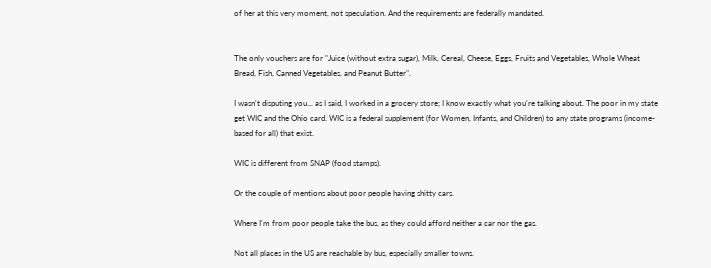of her at this very moment, not speculation. And the requirements are federally mandated.


The only vouchers are for "Juice (without extra sugar), Milk, Cereal, Cheese, Eggs, Fruits and Vegetables, Whole Wheat Bread, Fish, Canned Vegetables, and Peanut Butter".

I wasn't disputing you... as I said, I worked in a grocery store; I know exactly what you're talking about. The poor in my state get WIC and the Ohio card. WIC is a federal supplement (for Women, Infants, and Children) to any state programs (income-based for all) that exist.

WIC is different from SNAP (food stamps).

Or the couple of mentions about poor people having shitty cars.

Where I'm from poor people take the bus, as they could afford neither a car nor the gas.

Not all places in the US are reachable by bus, especially smaller towns.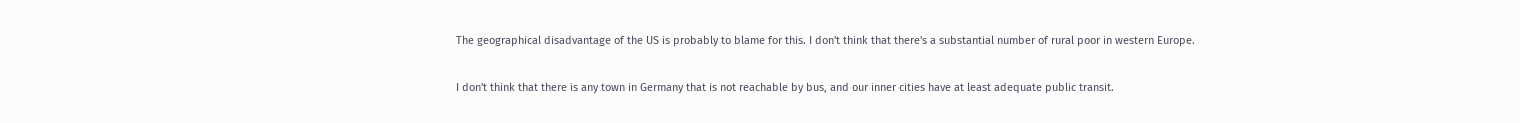The geographical disadvantage of the US is probably to blame for this. I don't think that there's a substantial number of rural poor in western Europe.

I don't think that there is any town in Germany that is not reachable by bus, and our inner cities have at least adequate public transit.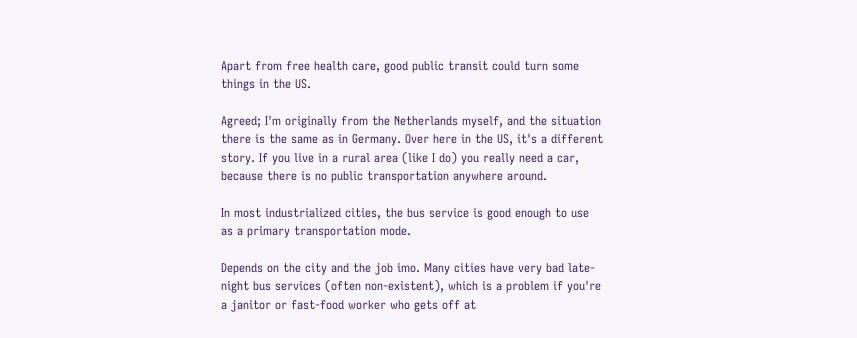Apart from free health care, good public transit could turn some things in the US.

Agreed; I'm originally from the Netherlands myself, and the situation there is the same as in Germany. Over here in the US, it's a different story. If you live in a rural area (like I do) you really need a car, because there is no public transportation anywhere around.

In most industrialized cities, the bus service is good enough to use as a primary transportation mode.

Depends on the city and the job imo. Many cities have very bad late-night bus services (often non-existent), which is a problem if you're a janitor or fast-food worker who gets off at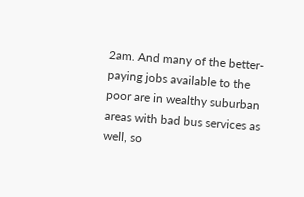2am. And many of the better-paying jobs available to the poor are in wealthy suburban areas with bad bus services as well, so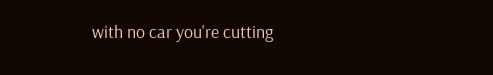with no car you're cutting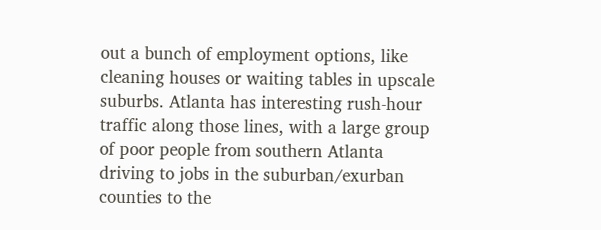out a bunch of employment options, like cleaning houses or waiting tables in upscale suburbs. Atlanta has interesting rush-hour traffic along those lines, with a large group of poor people from southern Atlanta driving to jobs in the suburban/exurban counties to the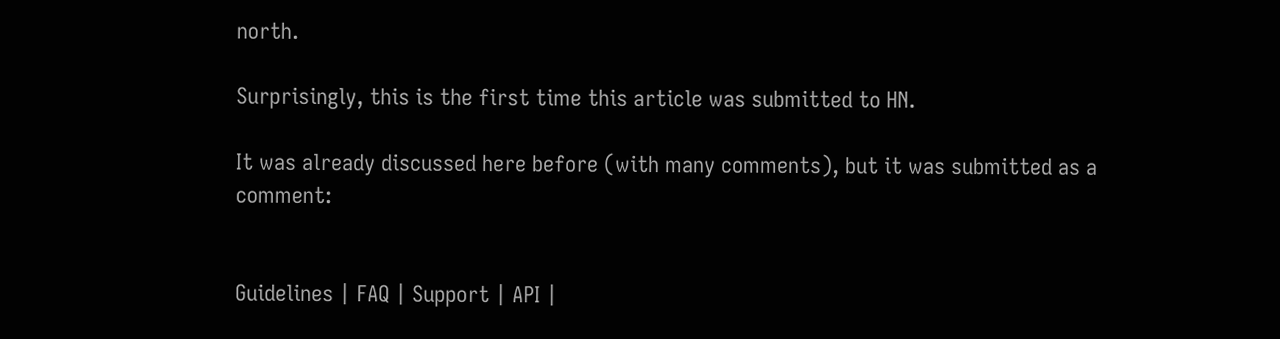north.

Surprisingly, this is the first time this article was submitted to HN.

It was already discussed here before (with many comments), but it was submitted as a comment:


Guidelines | FAQ | Support | API |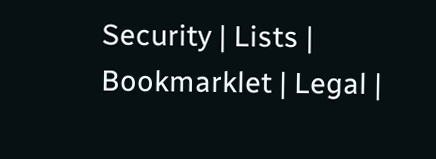Security | Lists | Bookmarklet | Legal |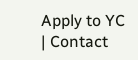Apply to YC | Contact